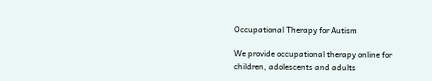Occupational Therapy for Autism

We provide occupational therapy online for children, adolescents and adults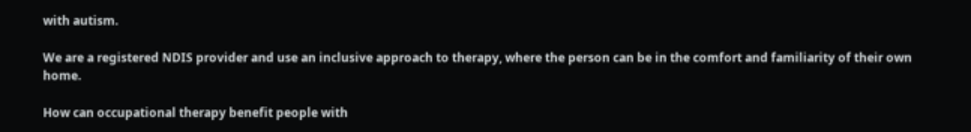with autism.

We are a registered NDIS provider and use an inclusive approach to therapy, where the person can be in the comfort and familiarity of their own home.

How can occupational therapy benefit people with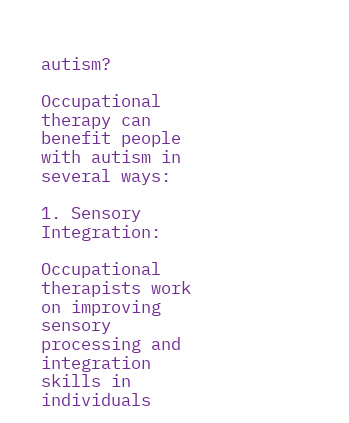autism?

Occupational therapy can benefit people with autism in several ways:

1. Sensory Integration:

Occupational therapists work on improving sensory processing and integration skills in individuals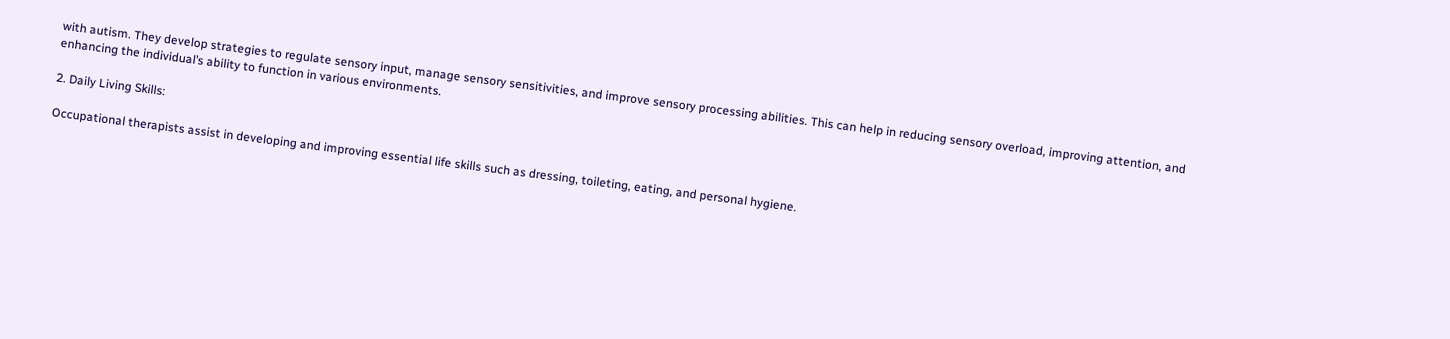with autism. They develop strategies to regulate sensory input, manage sensory sensitivities, and improve sensory processing abilities. This can help in reducing sensory overload, improving attention, and enhancing the individual’s ability to function in various environments.

2. Daily Living Skills:

Occupational therapists assist in developing and improving essential life skills such as dressing, toileting, eating, and personal hygiene.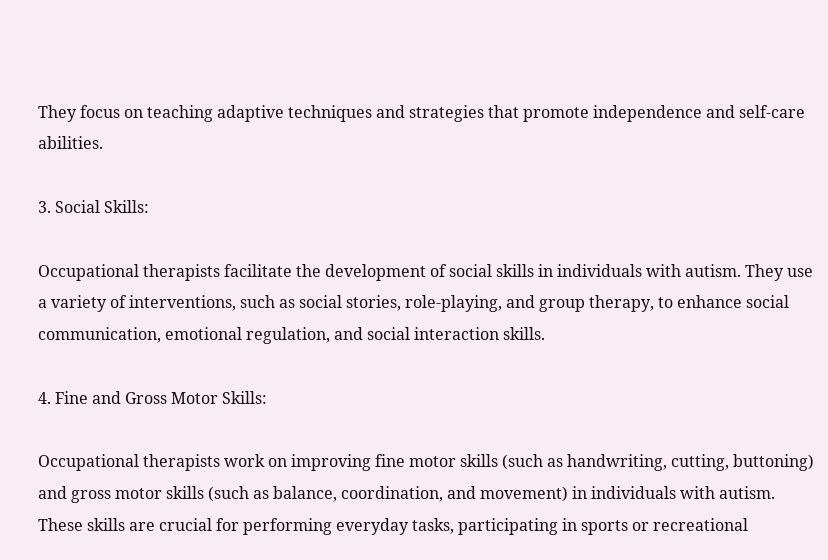They focus on teaching adaptive techniques and strategies that promote independence and self-care abilities.

3. Social Skills:

Occupational therapists facilitate the development of social skills in individuals with autism. They use a variety of interventions, such as social stories, role-playing, and group therapy, to enhance social communication, emotional regulation, and social interaction skills.

4. Fine and Gross Motor Skills:

Occupational therapists work on improving fine motor skills (such as handwriting, cutting, buttoning) and gross motor skills (such as balance, coordination, and movement) in individuals with autism. These skills are crucial for performing everyday tasks, participating in sports or recreational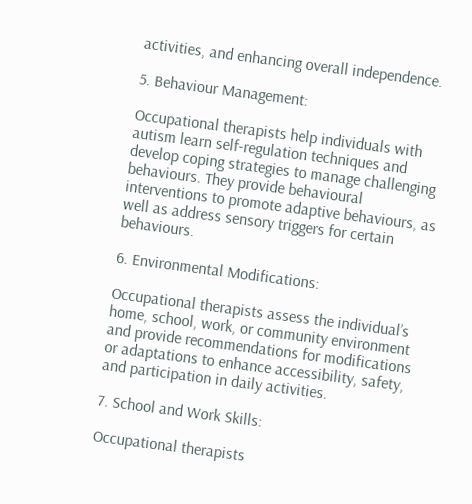activities, and enhancing overall independence.

5. Behaviour Management:

Occupational therapists help individuals with autism learn self-regulation techniques and develop coping strategies to manage challenging behaviours. They provide behavioural interventions to promote adaptive behaviours, as well as address sensory triggers for certain behaviours.

6. Environmental Modifications:

Occupational therapists assess the individual’s home, school, work, or community environment and provide recommendations for modifications or adaptations to enhance accessibility, safety, and participation in daily activities.

7. School and Work Skills:

Occupational therapists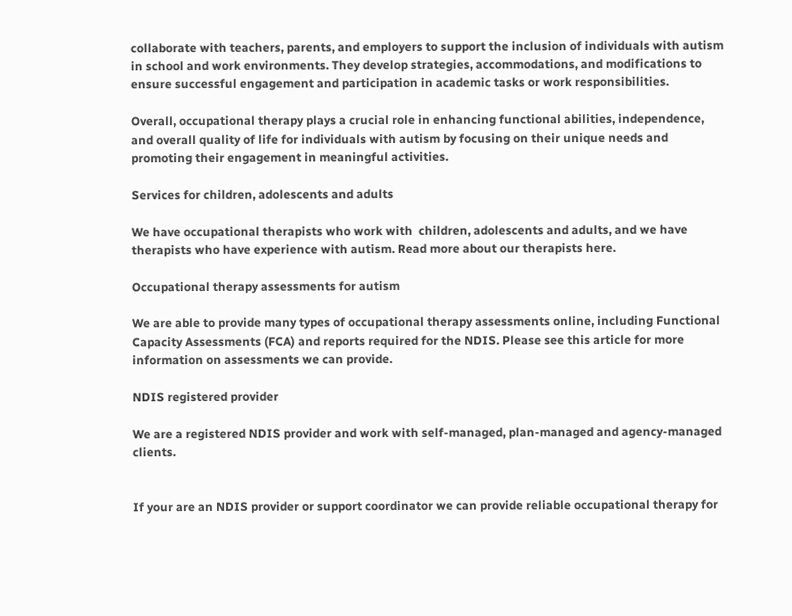collaborate with teachers, parents, and employers to support the inclusion of individuals with autism in school and work environments. They develop strategies, accommodations, and modifications to ensure successful engagement and participation in academic tasks or work responsibilities.

Overall, occupational therapy plays a crucial role in enhancing functional abilities, independence, and overall quality of life for individuals with autism by focusing on their unique needs and promoting their engagement in meaningful activities.

Services for children, adolescents and adults

We have occupational therapists who work with  children, adolescents and adults, and we have therapists who have experience with autism. Read more about our therapists here.

Occupational therapy assessments for autism

We are able to provide many types of occupational therapy assessments online, including Functional Capacity Assessments (FCA) and reports required for the NDIS. Please see this article for more information on assessments we can provide.

NDIS registered provider

We are a registered NDIS provider and work with self-managed, plan-managed and agency-managed clients.


If your are an NDIS provider or support coordinator we can provide reliable occupational therapy for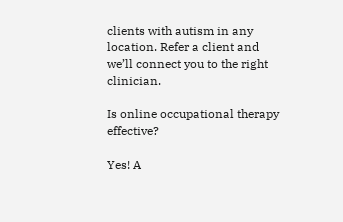clients with autism in any location. Refer a client and we’ll connect you to the right clinician.

Is online occupational therapy effective?

Yes! A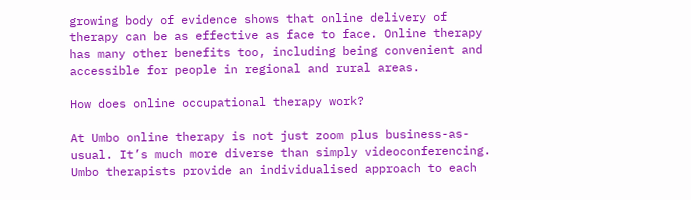growing body of evidence shows that online delivery of therapy can be as effective as face to face. Online therapy has many other benefits too, including being convenient and accessible for people in regional and rural areas.

How does online occupational therapy work?

At Umbo online therapy is not just zoom plus business-as-usual. It’s much more diverse than simply videoconferencing. Umbo therapists provide an individualised approach to each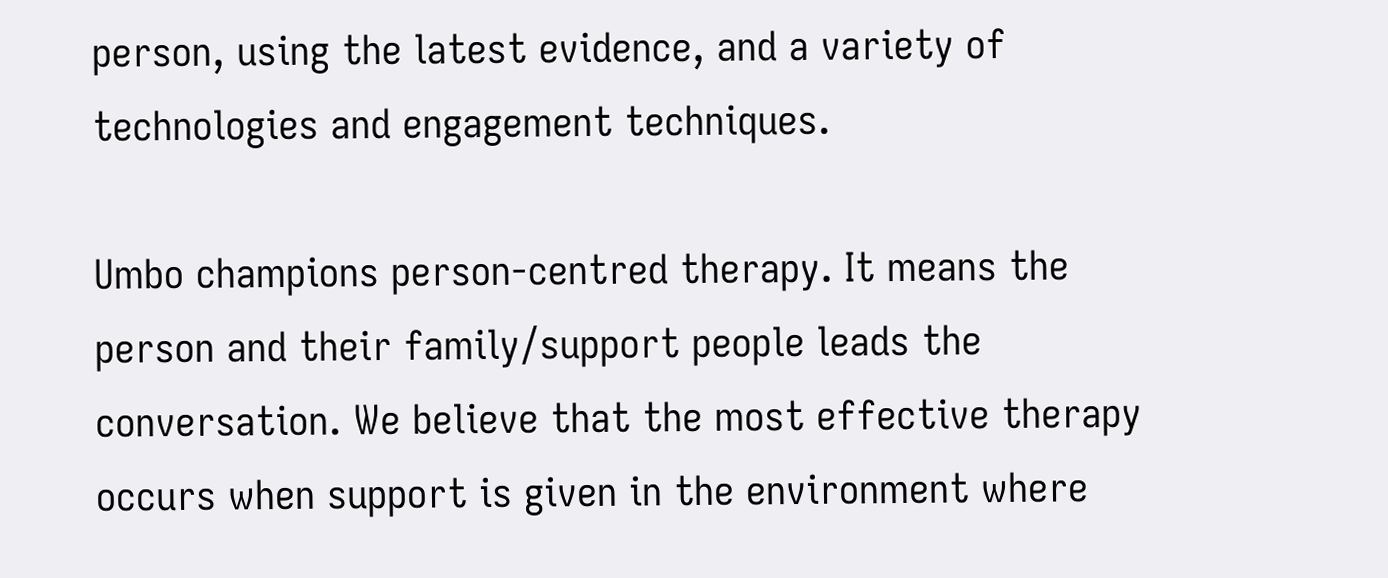person, using the latest evidence, and a variety of technologies and engagement techniques.

Umbo champions person-centred therapy. It means the person and their family/support people leads the conversation. We believe that the most effective therapy occurs when support is given in the environment where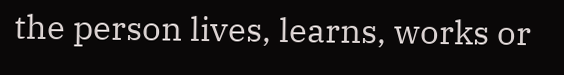the person lives, learns, works or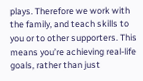plays. Therefore we work with the family, and teach skills to you or to other supporters. This means you’re achieving real-life goals, rather than just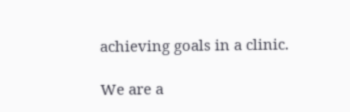achieving goals in a clinic.

We are a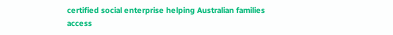certified social enterprise helping Australian families access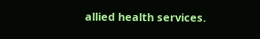allied health services.